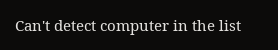Can't detect computer in the list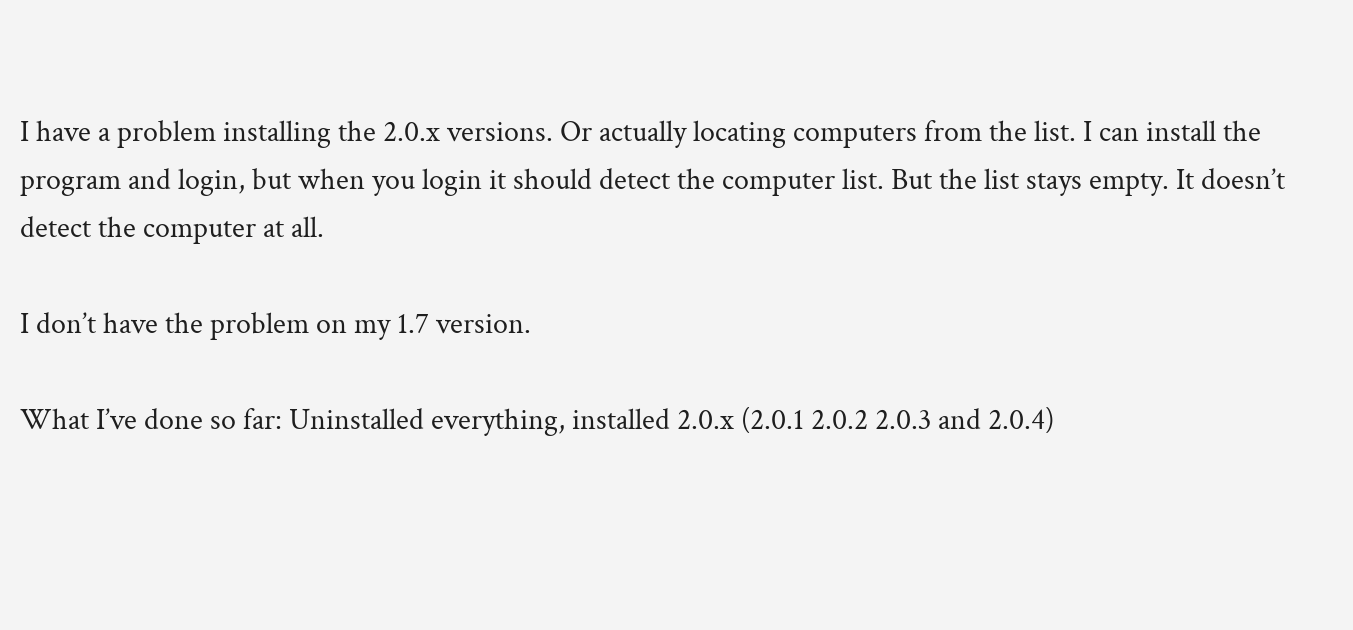I have a problem installing the 2.0.x versions. Or actually locating computers from the list. I can install the program and login, but when you login it should detect the computer list. But the list stays empty. It doesn’t detect the computer at all.

I don’t have the problem on my 1.7 version.

What I’ve done so far: Uninstalled everything, installed 2.0.x (2.0.1 2.0.2 2.0.3 and 2.0.4)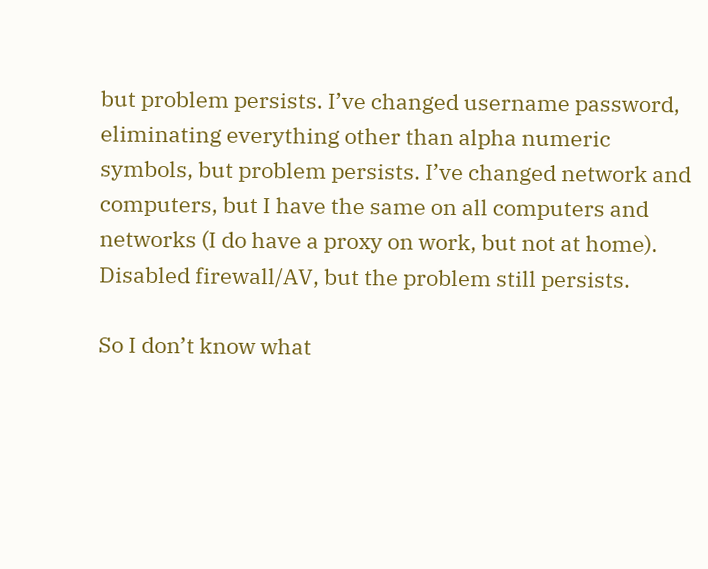but problem persists. I’ve changed username password, eliminating everything other than alpha numeric symbols, but problem persists. I’ve changed network and computers, but I have the same on all computers and networks (I do have a proxy on work, but not at home). Disabled firewall/AV, but the problem still persists.

So I don’t know what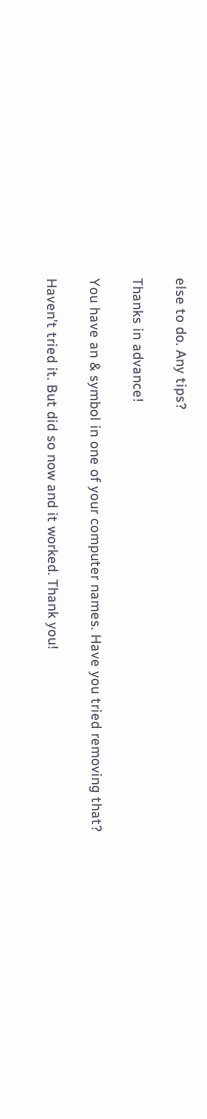else to do. Any tips?

Thanks in advance!

You have an & symbol in one of your computer names. Have you tried removing that?

Haven’t tried it. But did so now and it worked. Thank you!